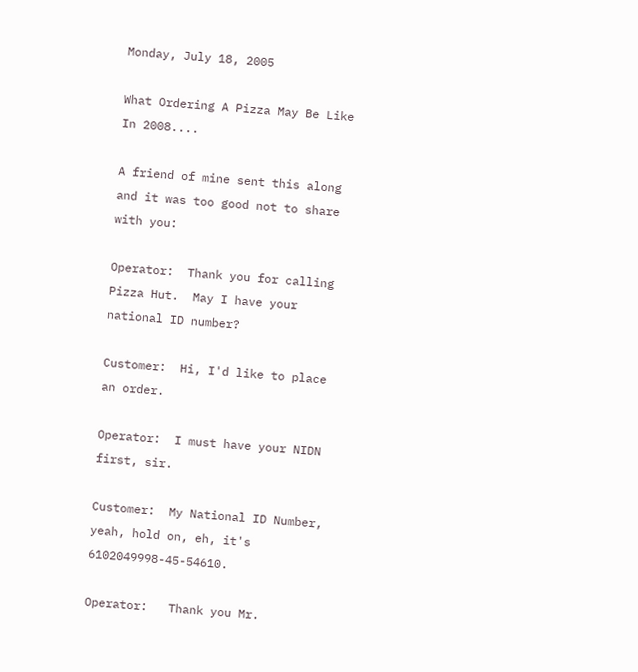Monday, July 18, 2005

What Ordering A Pizza May Be Like In 2008....

A friend of mine sent this along and it was too good not to share with you:

Operator:  Thank you for calling Pizza Hut.  May I have your national ID number?

Customer:  Hi, I'd like to place an order.

Operator:  I must have your NIDN first, sir.

Customer:  My National ID Number, yeah, hold on, eh, it's 6102049998-45-54610.

Operator:   Thank you Mr.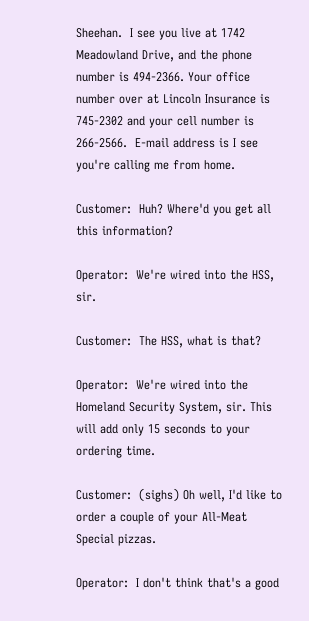Sheehan.  I see you live at 1742 Meadowland Drive, and the phone number is 494-2366. Your office number over at Lincoln Insurance is 745-2302 and your cell number is 266-2566.  E-mail address is I see you're calling me from home.

Customer:  Huh? Where'd you get all this information?

Operator:  We're wired into the HSS, sir.

Customer:  The HSS, what is that?

Operator:  We're wired into the Homeland Security System, sir. This will add only 15 seconds to your ordering time.

Customer:  (sighs) Oh well, I'd like to order a couple of your All-Meat
Special pizzas.

Operator:  I don't think that's a good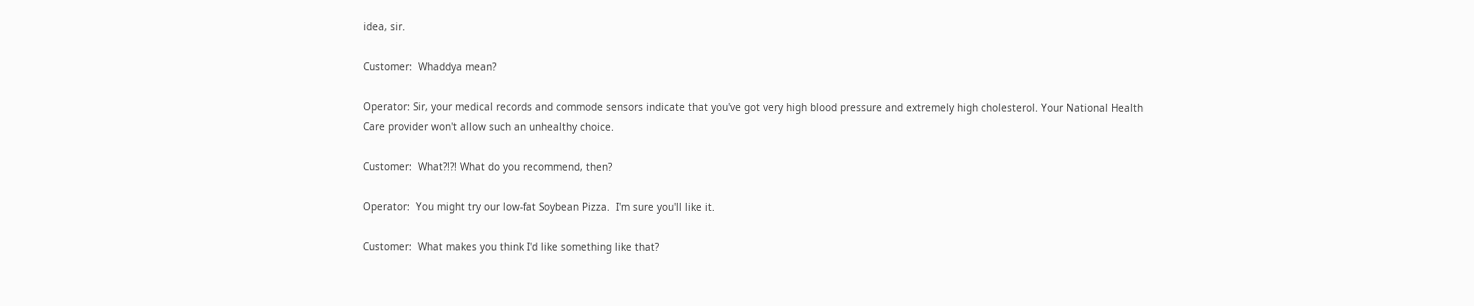idea, sir.

Customer:  Whaddya mean?

Operator: Sir, your medical records and commode sensors indicate that you've got very high blood pressure and extremely high cholesterol. Your National Health Care provider won't allow such an unhealthy choice.

Customer:  What?!?! What do you recommend, then?

Operator:  You might try our low-fat Soybean Pizza.  I'm sure you'll like it.

Customer:  What makes you think I'd like something like that?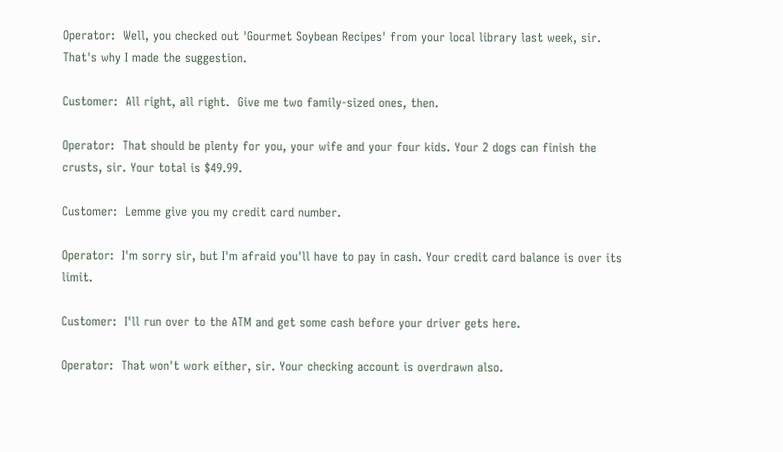Operator:  Well, you checked out 'Gourmet Soybean Recipes' from your local library last week, sir.  That's why I made the suggestion.

Customer:  All right, all right.  Give me two family-sized ones, then.

Operator:  That should be plenty for you, your wife and your four kids. Your 2 dogs can finish the crusts, sir. Your total is $49.99.

Customer:  Lemme give you my credit card number.

Operator:  I'm sorry sir, but I'm afraid you'll have to pay in cash. Your credit card balance is over its limit.

Customer:  I'll run over to the ATM and get some cash before your driver gets here.

Operator:  That won't work either, sir. Your checking account is overdrawn also.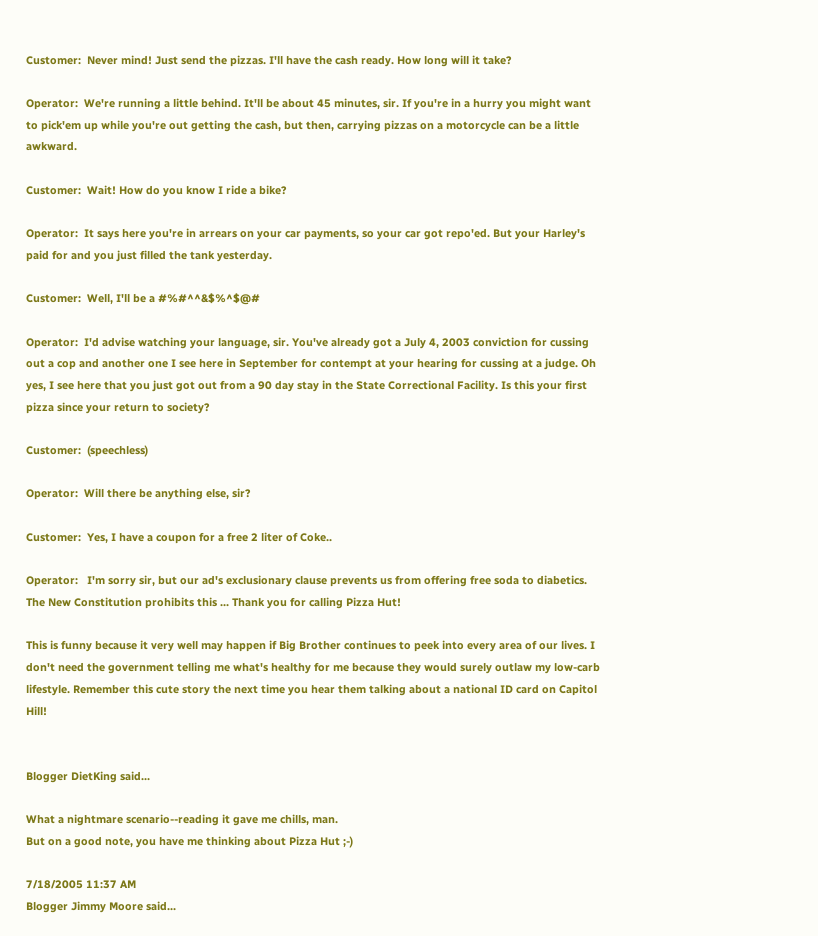Customer:  Never mind! Just send the pizzas. I'll have the cash ready. How long will it take?

Operator:  We're running a little behind. It'll be about 45 minutes, sir. If you're in a hurry you might want to pick'em up while you're out getting the cash, but then, carrying pizzas on a motorcycle can be a little awkward.

Customer:  Wait! How do you know I ride a bike?

Operator:  It says here you're in arrears on your car payments, so your car got repo'ed. But your Harley's paid for and you just filled the tank yesterday.

Customer:  Well, I'll be a #%#^^&$%^$@#

Operator:  I'd advise watching your language, sir. You've already got a July 4, 2003 conviction for cussing out a cop and another one I see here in September for contempt at your hearing for cussing at a judge. Oh yes, I see here that you just got out from a 90 day stay in the State Correctional Facility. Is this your first pizza since your return to society?

Customer:  (speechless)

Operator:  Will there be anything else, sir?

Customer:  Yes, I have a coupon for a free 2 liter of Coke..

Operator:   I'm sorry sir, but our ad's exclusionary clause prevents us from offering free soda to diabetics. The New Constitution prohibits this ... Thank you for calling Pizza Hut!

This is funny because it very well may happen if Big Brother continues to peek into every area of our lives. I don't need the government telling me what's healthy for me because they would surely outlaw my low-carb lifestyle. Remember this cute story the next time you hear them talking about a national ID card on Capitol Hill!


Blogger DietKing said...

What a nightmare scenario--reading it gave me chills, man.
But on a good note, you have me thinking about Pizza Hut ;-)

7/18/2005 11:37 AM
Blogger Jimmy Moore said...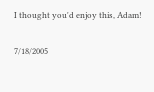I thought you'd enjoy this, Adam!

7/18/2005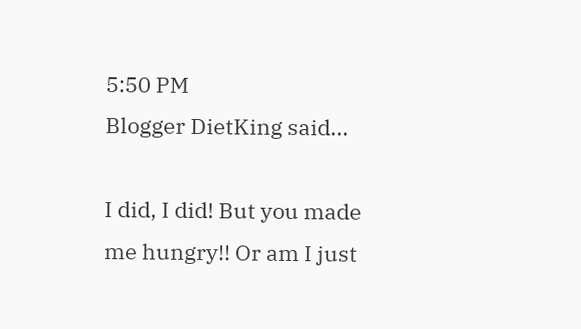5:50 PM
Blogger DietKing said...

I did, I did! But you made me hungry!! Or am I just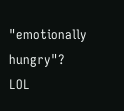"emotionally hungry"? LOL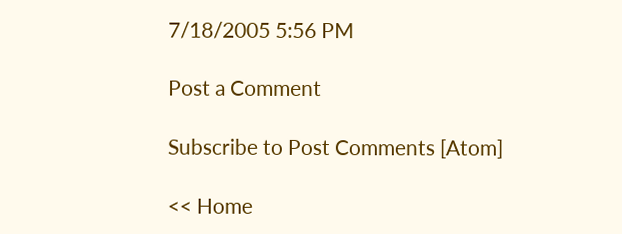7/18/2005 5:56 PM

Post a Comment

Subscribe to Post Comments [Atom]

<< Home